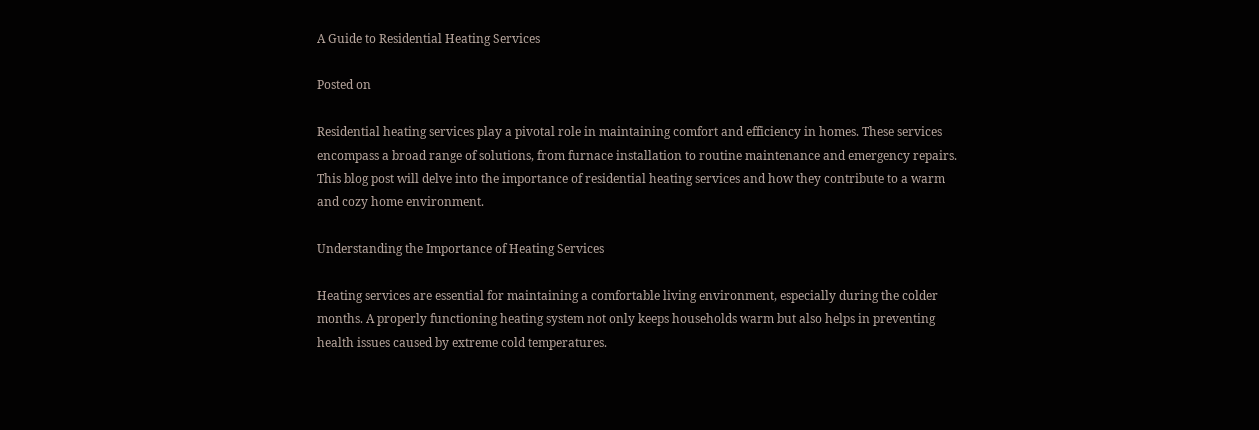A Guide to Residential Heating Services

Posted on

Residential heating services play a pivotal role in maintaining comfort and efficiency in homes. These services encompass a broad range of solutions, from furnace installation to routine maintenance and emergency repairs. This blog post will delve into the importance of residential heating services and how they contribute to a warm and cozy home environment.

Understanding the Importance of Heating Services

Heating services are essential for maintaining a comfortable living environment, especially during the colder months. A properly functioning heating system not only keeps households warm but also helps in preventing health issues caused by extreme cold temperatures.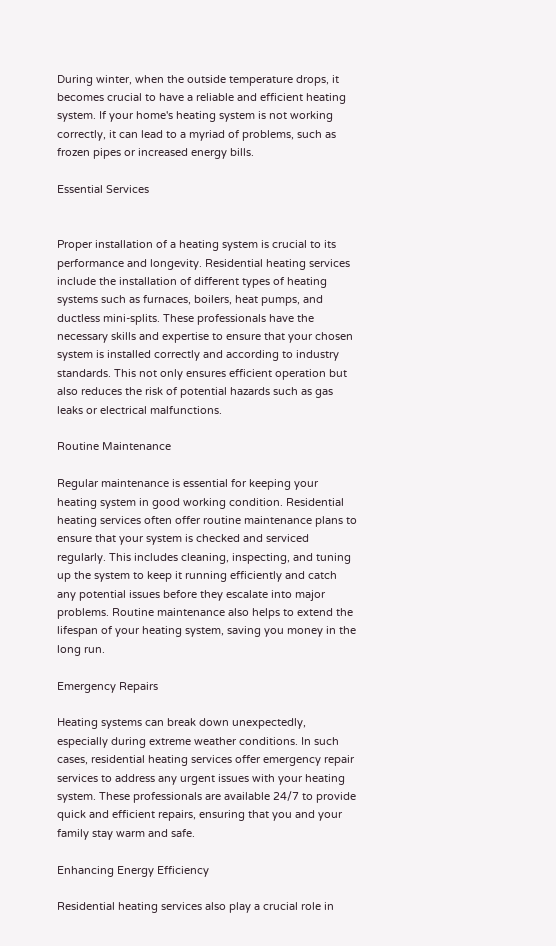During winter, when the outside temperature drops, it becomes crucial to have a reliable and efficient heating system. If your home's heating system is not working correctly, it can lead to a myriad of problems, such as frozen pipes or increased energy bills.

Essential Services


Proper installation of a heating system is crucial to its performance and longevity. Residential heating services include the installation of different types of heating systems such as furnaces, boilers, heat pumps, and ductless mini-splits. These professionals have the necessary skills and expertise to ensure that your chosen system is installed correctly and according to industry standards. This not only ensures efficient operation but also reduces the risk of potential hazards such as gas leaks or electrical malfunctions.

Routine Maintenance

Regular maintenance is essential for keeping your heating system in good working condition. Residential heating services often offer routine maintenance plans to ensure that your system is checked and serviced regularly. This includes cleaning, inspecting, and tuning up the system to keep it running efficiently and catch any potential issues before they escalate into major problems. Routine maintenance also helps to extend the lifespan of your heating system, saving you money in the long run.

Emergency Repairs

Heating systems can break down unexpectedly, especially during extreme weather conditions. In such cases, residential heating services offer emergency repair services to address any urgent issues with your heating system. These professionals are available 24/7 to provide quick and efficient repairs, ensuring that you and your family stay warm and safe.

Enhancing Energy Efficiency

Residential heating services also play a crucial role in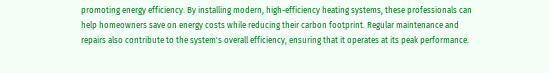promoting energy efficiency. By installing modern, high-efficiency heating systems, these professionals can help homeowners save on energy costs while reducing their carbon footprint. Regular maintenance and repairs also contribute to the system's overall efficiency, ensuring that it operates at its peak performance.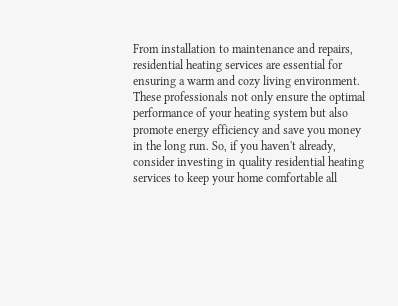From installation to maintenance and repairs, residential heating services are essential for ensuring a warm and cozy living environment. These professionals not only ensure the optimal performance of your heating system but also promote energy efficiency and save you money in the long run. So, if you haven't already, consider investing in quality residential heating services to keep your home comfortable all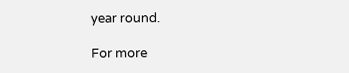year round.

For more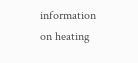information on heating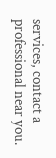services, contact a professional near you.